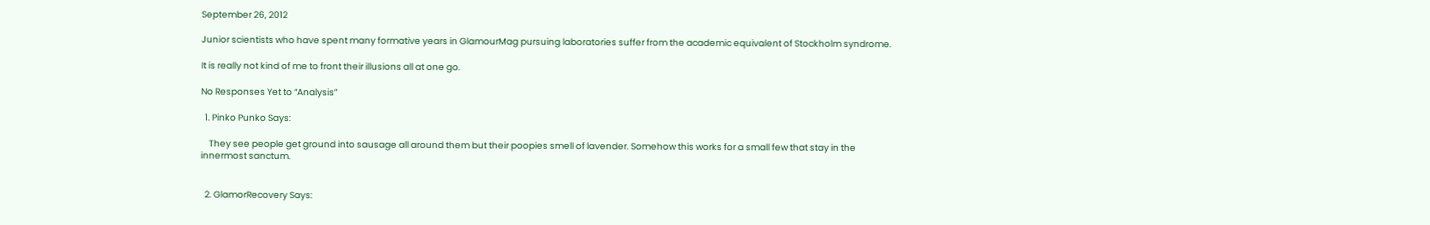September 26, 2012

Junior scientists who have spent many formative years in GlamourMag pursuing laboratories suffer from the academic equivalent of Stockholm syndrome.

It is really not kind of me to front their illusions all at one go.

No Responses Yet to “Analysis”

  1. Pinko Punko Says:

    They see people get ground into sausage all around them but their poopies smell of lavender. Somehow this works for a small few that stay in the innermost sanctum.


  2. GlamorRecovery Says: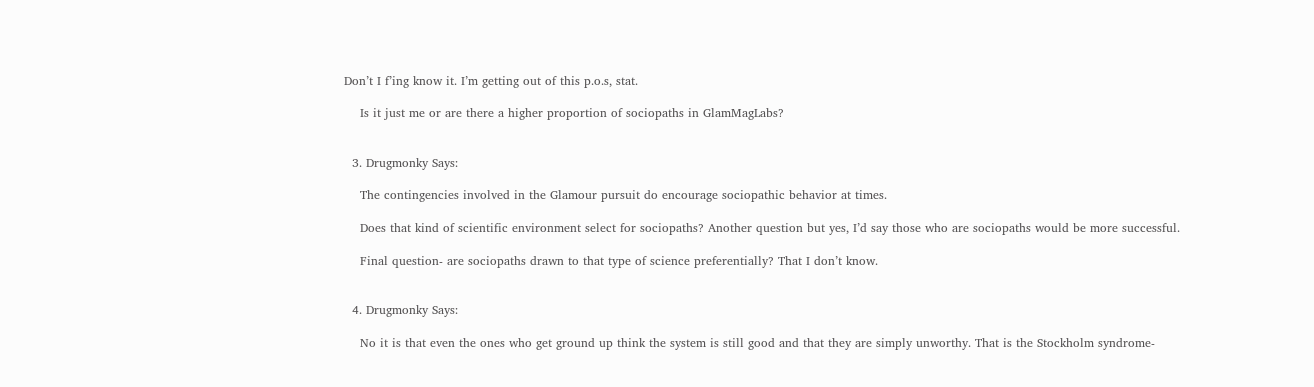Don’t I f’ing know it. I’m getting out of this p.o.s, stat.

    Is it just me or are there a higher proportion of sociopaths in GlamMagLabs?


  3. Drugmonky Says:

    The contingencies involved in the Glamour pursuit do encourage sociopathic behavior at times.

    Does that kind of scientific environment select for sociopaths? Another question but yes, I’d say those who are sociopaths would be more successful.

    Final question- are sociopaths drawn to that type of science preferentially? That I don’t know.


  4. Drugmonky Says:

    No it is that even the ones who get ground up think the system is still good and that they are simply unworthy. That is the Stockholm syndrome-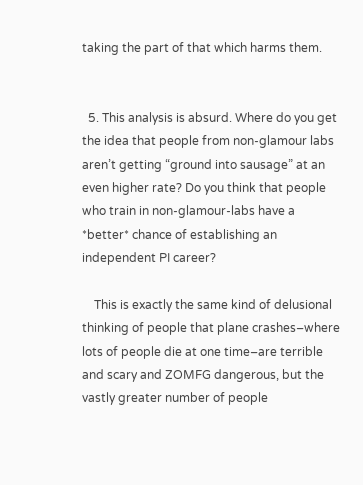taking the part of that which harms them.


  5. This analysis is absurd. Where do you get the idea that people from non-glamour labs aren’t getting “ground into sausage” at an even higher rate? Do you think that people who train in non-glamour-labs have a *better* chance of establishing an independent PI career?

    This is exactly the same kind of delusional thinking of people that plane crashes–where lots of people die at one time–are terrible and scary and ZOMFG dangerous, but the vastly greater number of people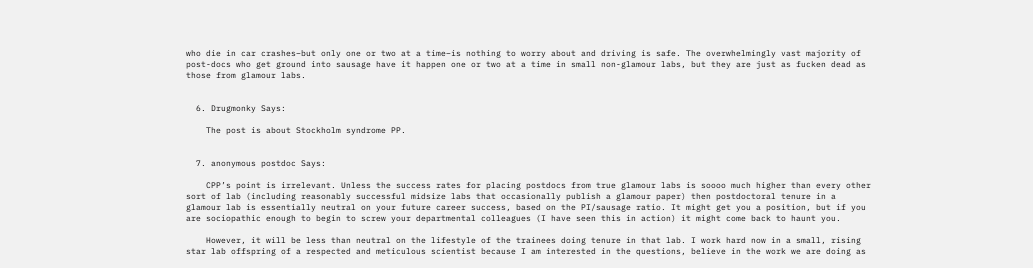who die in car crashes–but only one or two at a time–is nothing to worry about and driving is safe. The overwhelmingly vast majority of post-docs who get ground into sausage have it happen one or two at a time in small non-glamour labs, but they are just as fucken dead as those from glamour labs.


  6. Drugmonky Says:

    The post is about Stockholm syndrome PP.


  7. anonymous postdoc Says:

    CPP’s point is irrelevant. Unless the success rates for placing postdocs from true glamour labs is soooo much higher than every other sort of lab (including reasonably successful midsize labs that occasionally publish a glamour paper) then postdoctoral tenure in a glamour lab is essentially neutral on your future career success, based on the PI/sausage ratio. It might get you a position, but if you are sociopathic enough to begin to screw your departmental colleagues (I have seen this in action) it might come back to haunt you.

    However, it will be less than neutral on the lifestyle of the trainees doing tenure in that lab. I work hard now in a small, rising star lab offspring of a respected and meticulous scientist because I am interested in the questions, believe in the work we are doing as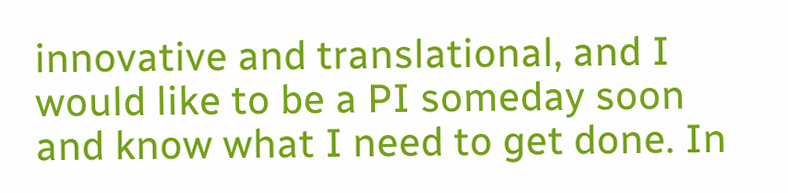innovative and translational, and I would like to be a PI someday soon and know what I need to get done. In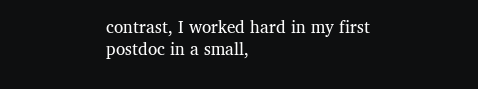contrast, I worked hard in my first postdoc in a small,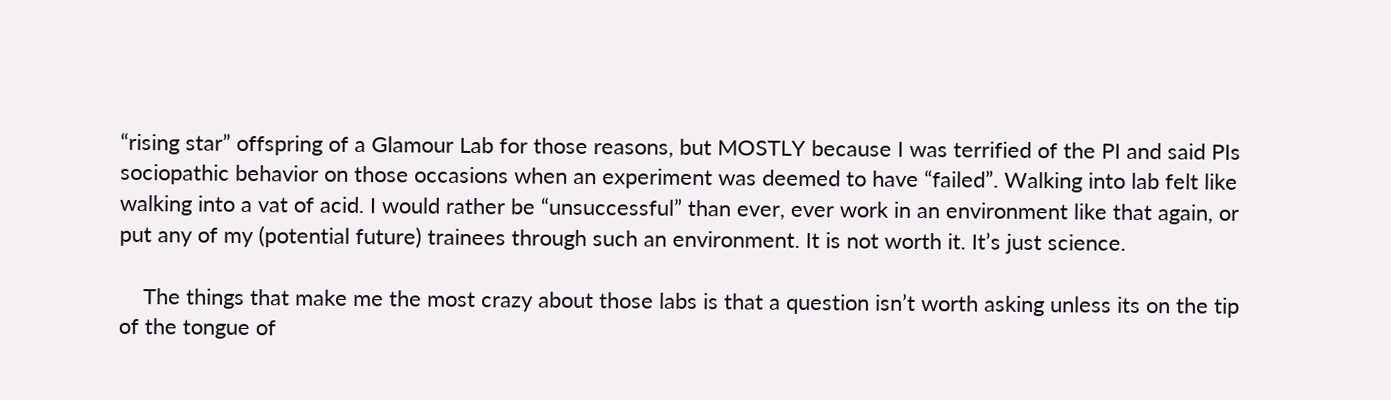“rising star” offspring of a Glamour Lab for those reasons, but MOSTLY because I was terrified of the PI and said PIs sociopathic behavior on those occasions when an experiment was deemed to have “failed”. Walking into lab felt like walking into a vat of acid. I would rather be “unsuccessful” than ever, ever work in an environment like that again, or put any of my (potential future) trainees through such an environment. It is not worth it. It’s just science.

    The things that make me the most crazy about those labs is that a question isn’t worth asking unless its on the tip of the tongue of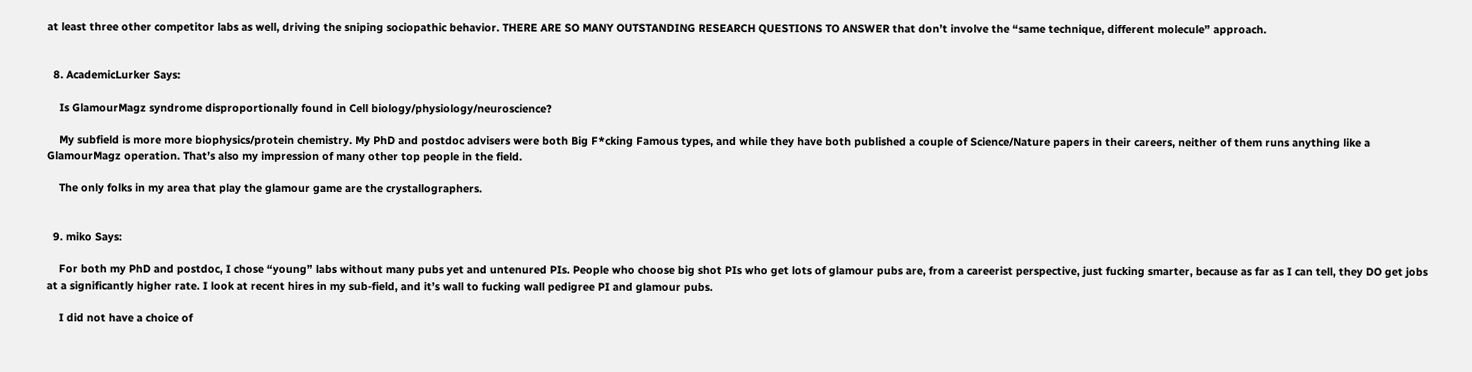at least three other competitor labs as well, driving the sniping sociopathic behavior. THERE ARE SO MANY OUTSTANDING RESEARCH QUESTIONS TO ANSWER that don’t involve the “same technique, different molecule” approach.


  8. AcademicLurker Says:

    Is GlamourMagz syndrome disproportionally found in Cell biology/physiology/neuroscience?

    My subfield is more more biophysics/protein chemistry. My PhD and postdoc advisers were both Big F*cking Famous types, and while they have both published a couple of Science/Nature papers in their careers, neither of them runs anything like a GlamourMagz operation. That’s also my impression of many other top people in the field.

    The only folks in my area that play the glamour game are the crystallographers.


  9. miko Says:

    For both my PhD and postdoc, I chose “young” labs without many pubs yet and untenured PIs. People who choose big shot PIs who get lots of glamour pubs are, from a careerist perspective, just fucking smarter, because as far as I can tell, they DO get jobs at a significantly higher rate. I look at recent hires in my sub-field, and it’s wall to fucking wall pedigree PI and glamour pubs.

    I did not have a choice of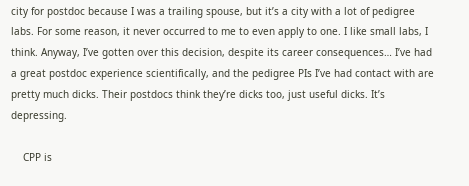city for postdoc because I was a trailing spouse, but it’s a city with a lot of pedigree labs. For some reason, it never occurred to me to even apply to one. I like small labs, I think. Anyway, I’ve gotten over this decision, despite its career consequences… I’ve had a great postdoc experience scientifically, and the pedigree PIs I’ve had contact with are pretty much dicks. Their postdocs think they’re dicks too, just useful dicks. It’s depressing.

    CPP is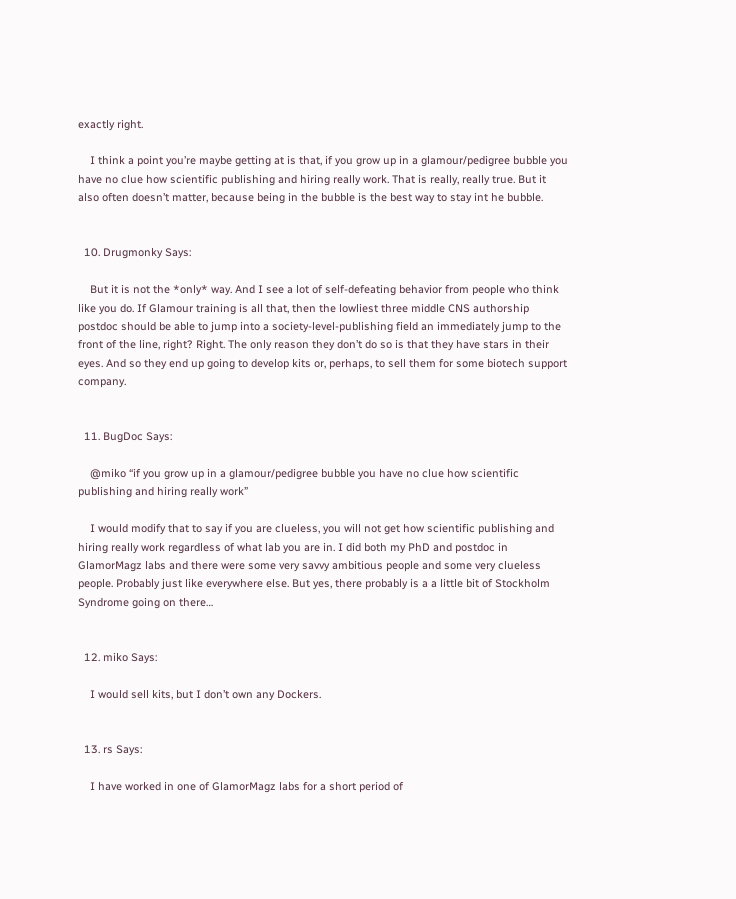exactly right.

    I think a point you’re maybe getting at is that, if you grow up in a glamour/pedigree bubble you have no clue how scientific publishing and hiring really work. That is really, really true. But it also often doesn’t matter, because being in the bubble is the best way to stay int he bubble.


  10. Drugmonky Says:

    But it is not the *only* way. And I see a lot of self-defeating behavior from people who think like you do. If Glamour training is all that, then the lowliest three middle CNS authorship postdoc should be able to jump into a society-level-publishing field an immediately jump to the front of the line, right? Right. The only reason they don’t do so is that they have stars in their eyes. And so they end up going to develop kits or, perhaps, to sell them for some biotech support company.


  11. BugDoc Says:

    @miko “if you grow up in a glamour/pedigree bubble you have no clue how scientific publishing and hiring really work”

    I would modify that to say if you are clueless, you will not get how scientific publishing and hiring really work regardless of what lab you are in. I did both my PhD and postdoc in GlamorMagz labs and there were some very savvy ambitious people and some very clueless people. Probably just like everywhere else. But yes, there probably is a a little bit of Stockholm Syndrome going on there…


  12. miko Says:

    I would sell kits, but I don’t own any Dockers.


  13. rs Says:

    I have worked in one of GlamorMagz labs for a short period of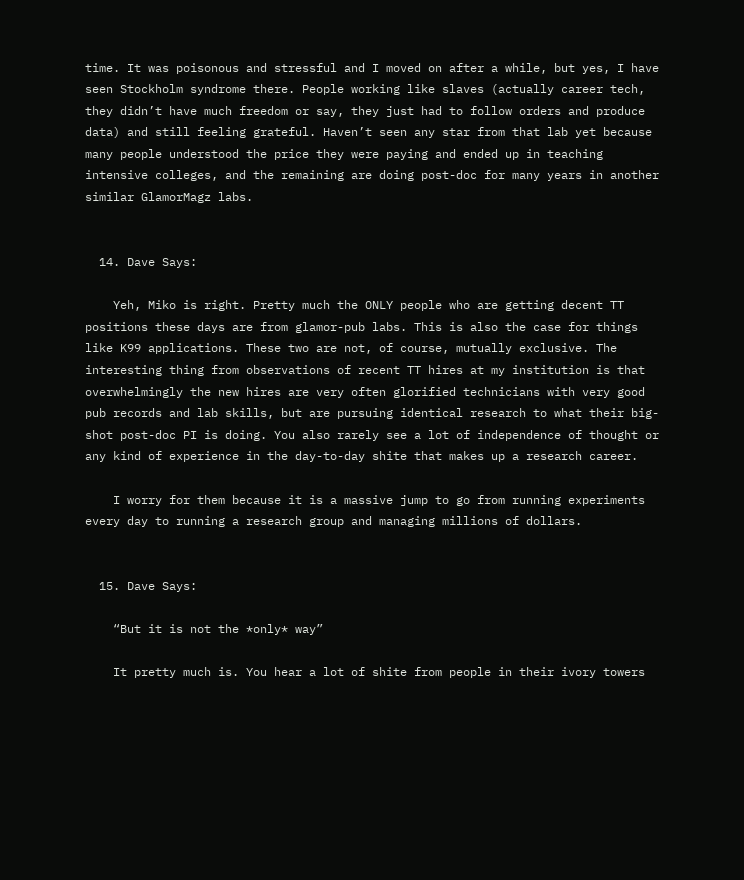time. It was poisonous and stressful and I moved on after a while, but yes, I have seen Stockholm syndrome there. People working like slaves (actually career tech, they didn’t have much freedom or say, they just had to follow orders and produce data) and still feeling grateful. Haven’t seen any star from that lab yet because many people understood the price they were paying and ended up in teaching intensive colleges, and the remaining are doing post-doc for many years in another similar GlamorMagz labs.


  14. Dave Says:

    Yeh, Miko is right. Pretty much the ONLY people who are getting decent TT positions these days are from glamor-pub labs. This is also the case for things like K99 applications. These two are not, of course, mutually exclusive. The interesting thing from observations of recent TT hires at my institution is that overwhelmingly the new hires are very often glorified technicians with very good pub records and lab skills, but are pursuing identical research to what their big-shot post-doc PI is doing. You also rarely see a lot of independence of thought or any kind of experience in the day-to-day shite that makes up a research career.

    I worry for them because it is a massive jump to go from running experiments every day to running a research group and managing millions of dollars.


  15. Dave Says:

    “But it is not the *only* way”

    It pretty much is. You hear a lot of shite from people in their ivory towers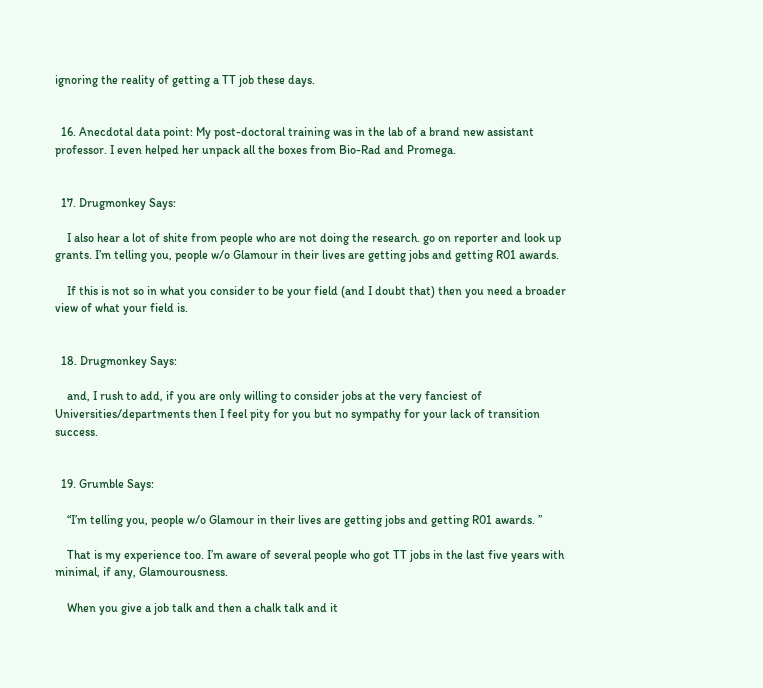ignoring the reality of getting a TT job these days.


  16. Anecdotal data point: My post-doctoral training was in the lab of a brand new assistant professor. I even helped her unpack all the boxes from Bio-Rad and Promega.


  17. Drugmonkey Says:

    I also hear a lot of shite from people who are not doing the research. go on reporter and look up grants. I’m telling you, people w/o Glamour in their lives are getting jobs and getting R01 awards.

    If this is not so in what you consider to be your field (and I doubt that) then you need a broader view of what your field is.


  18. Drugmonkey Says:

    and, I rush to add, if you are only willing to consider jobs at the very fanciest of Universities/departments then I feel pity for you but no sympathy for your lack of transition success.


  19. Grumble Says:

    “I’m telling you, people w/o Glamour in their lives are getting jobs and getting R01 awards. ”

    That is my experience too. I’m aware of several people who got TT jobs in the last five years with minimal, if any, Glamourousness.

    When you give a job talk and then a chalk talk and it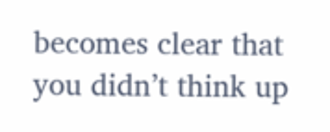becomes clear that you didn’t think up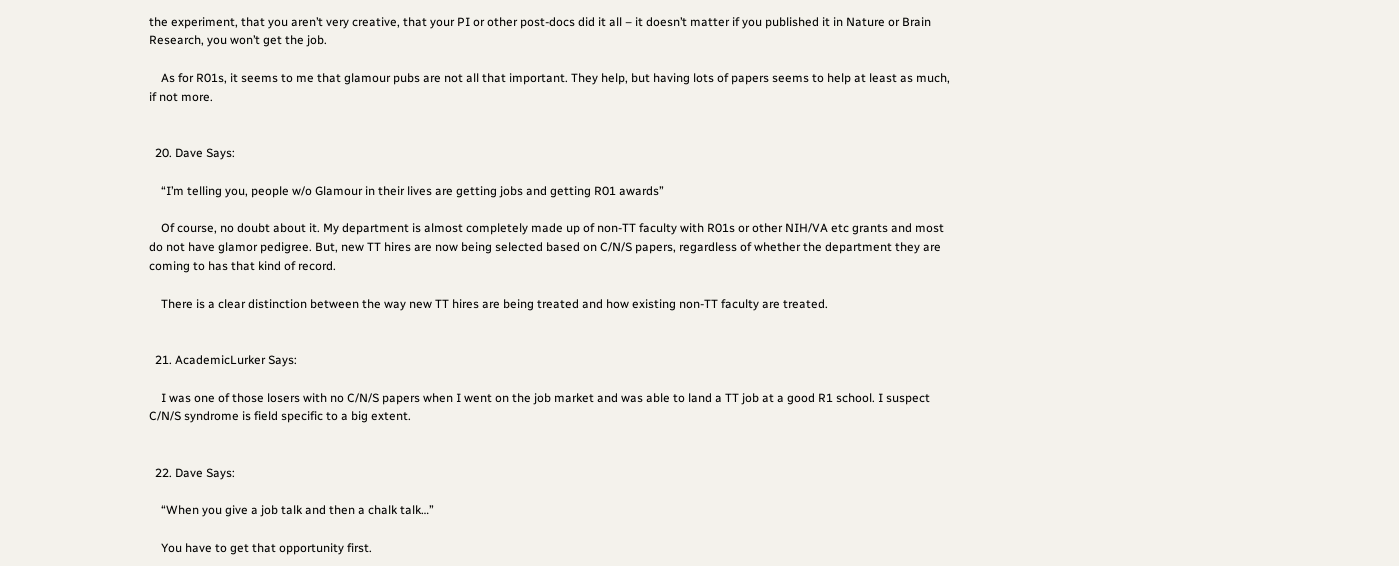the experiment, that you aren’t very creative, that your PI or other post-docs did it all – it doesn’t matter if you published it in Nature or Brain Research, you won’t get the job.

    As for R01s, it seems to me that glamour pubs are not all that important. They help, but having lots of papers seems to help at least as much, if not more.


  20. Dave Says:

    “I’m telling you, people w/o Glamour in their lives are getting jobs and getting R01 awards”

    Of course, no doubt about it. My department is almost completely made up of non-TT faculty with R01s or other NIH/VA etc grants and most do not have glamor pedigree. But, new TT hires are now being selected based on C/N/S papers, regardless of whether the department they are coming to has that kind of record.

    There is a clear distinction between the way new TT hires are being treated and how existing non-TT faculty are treated.


  21. AcademicLurker Says:

    I was one of those losers with no C/N/S papers when I went on the job market and was able to land a TT job at a good R1 school. I suspect C/N/S syndrome is field specific to a big extent.


  22. Dave Says:

    “When you give a job talk and then a chalk talk…”

    You have to get that opportunity first.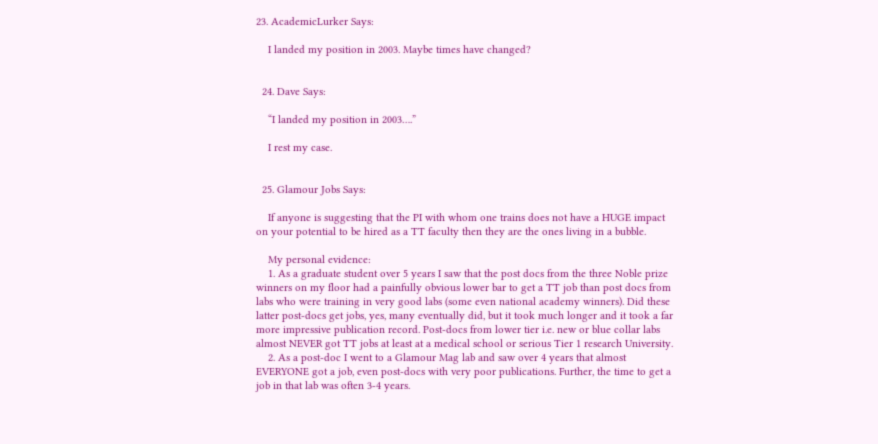23. AcademicLurker Says:

    I landed my position in 2003. Maybe times have changed?


  24. Dave Says:

    “I landed my position in 2003….”

    I rest my case.


  25. Glamour Jobs Says:

    If anyone is suggesting that the PI with whom one trains does not have a HUGE impact on your potential to be hired as a TT faculty then they are the ones living in a bubble.

    My personal evidence:
    1. As a graduate student over 5 years I saw that the post docs from the three Noble prize winners on my floor had a painfully obvious lower bar to get a TT job than post docs from labs who were training in very good labs (some even national academy winners). Did these latter post-docs get jobs, yes, many eventually did, but it took much longer and it took a far more impressive publication record. Post-docs from lower tier i.e. new or blue collar labs almost NEVER got TT jobs at least at a medical school or serious Tier 1 research University.
    2. As a post-doc I went to a Glamour Mag lab and saw over 4 years that almost EVERYONE got a job, even post-docs with very poor publications. Further, the time to get a job in that lab was often 3-4 years.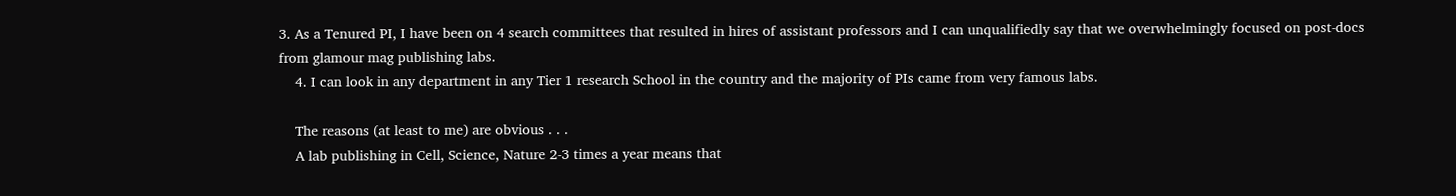3. As a Tenured PI, I have been on 4 search committees that resulted in hires of assistant professors and I can unqualifiedly say that we overwhelmingly focused on post-docs from glamour mag publishing labs.
    4. I can look in any department in any Tier 1 research School in the country and the majority of PIs came from very famous labs.

    The reasons (at least to me) are obvious . . .
    A lab publishing in Cell, Science, Nature 2-3 times a year means that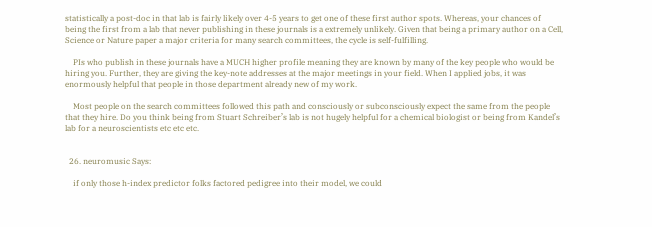statistically a post-doc in that lab is fairly likely over 4-5 years to get one of these first author spots. Whereas, your chances of being the first from a lab that never publishing in these journals is a extremely unlikely. Given that being a primary author on a Cell, Science or Nature paper a major criteria for many search committees, the cycle is self-fulfilling.

    PIs who publish in these journals have a MUCH higher profile meaning they are known by many of the key people who would be hiring you. Further, they are giving the key-note addresses at the major meetings in your field. When I applied jobs, it was enormously helpful that people in those department already new of my work.

    Most people on the search committees followed this path and consciously or subconsciously expect the same from the people that they hire. Do you think being from Stuart Schreiber’s lab is not hugely helpful for a chemical biologist or being from Kandel’s lab for a neuroscientists etc etc etc.


  26. neuromusic Says:

    if only those h-index predictor folks factored pedigree into their model, we could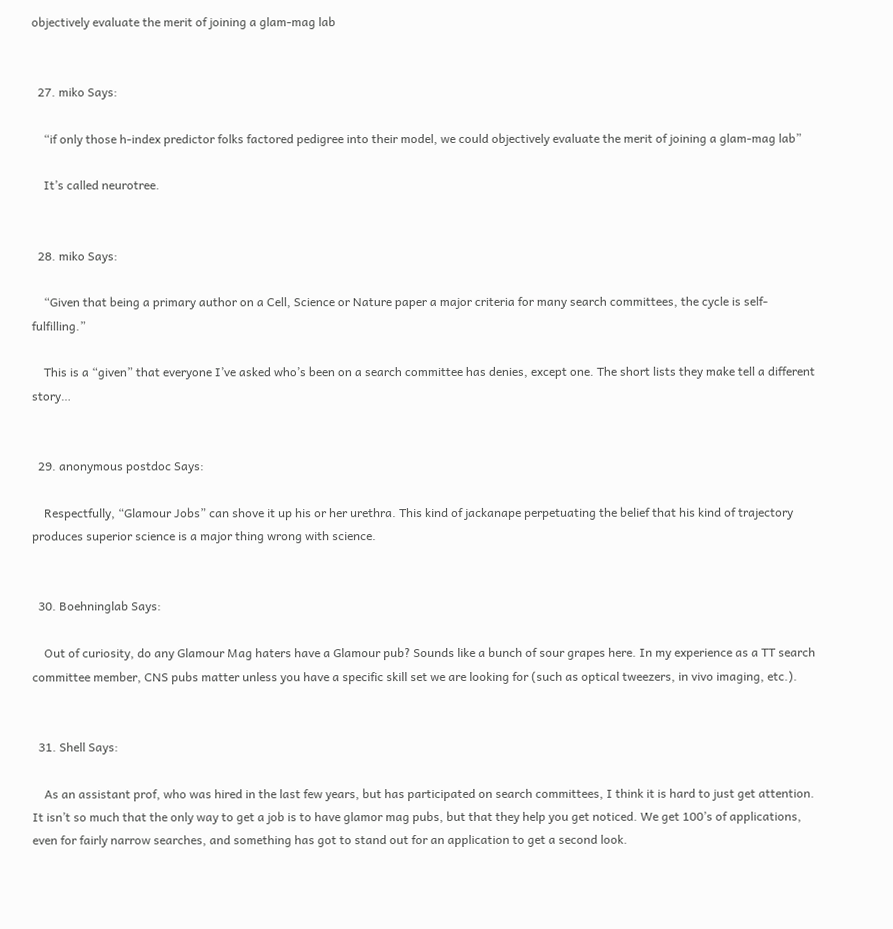objectively evaluate the merit of joining a glam-mag lab


  27. miko Says:

    “if only those h-index predictor folks factored pedigree into their model, we could objectively evaluate the merit of joining a glam-mag lab”

    It’s called neurotree.


  28. miko Says:

    “Given that being a primary author on a Cell, Science or Nature paper a major criteria for many search committees, the cycle is self-fulfilling.”

    This is a “given” that everyone I’ve asked who’s been on a search committee has denies, except one. The short lists they make tell a different story…


  29. anonymous postdoc Says:

    Respectfully, “Glamour Jobs” can shove it up his or her urethra. This kind of jackanape perpetuating the belief that his kind of trajectory produces superior science is a major thing wrong with science.


  30. Boehninglab Says:

    Out of curiosity, do any Glamour Mag haters have a Glamour pub? Sounds like a bunch of sour grapes here. In my experience as a TT search committee member, CNS pubs matter unless you have a specific skill set we are looking for (such as optical tweezers, in vivo imaging, etc.).


  31. Shell Says:

    As an assistant prof, who was hired in the last few years, but has participated on search committees, I think it is hard to just get attention. It isn’t so much that the only way to get a job is to have glamor mag pubs, but that they help you get noticed. We get 100’s of applications, even for fairly narrow searches, and something has got to stand out for an application to get a second look.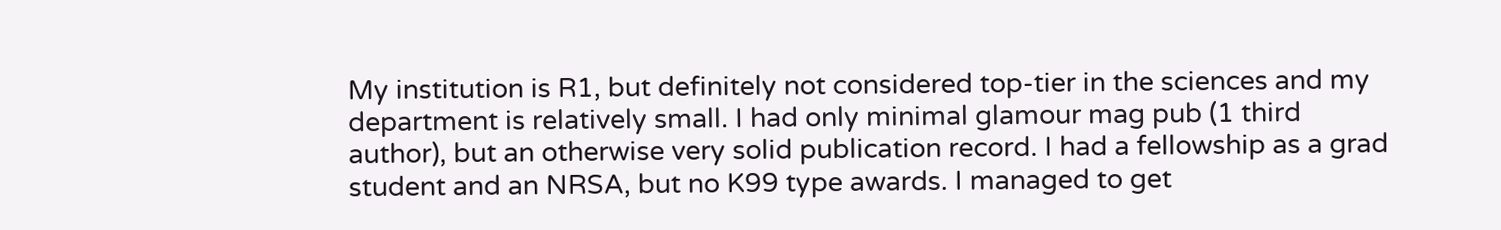My institution is R1, but definitely not considered top-tier in the sciences and my department is relatively small. I had only minimal glamour mag pub (1 third author), but an otherwise very solid publication record. I had a fellowship as a grad student and an NRSA, but no K99 type awards. I managed to get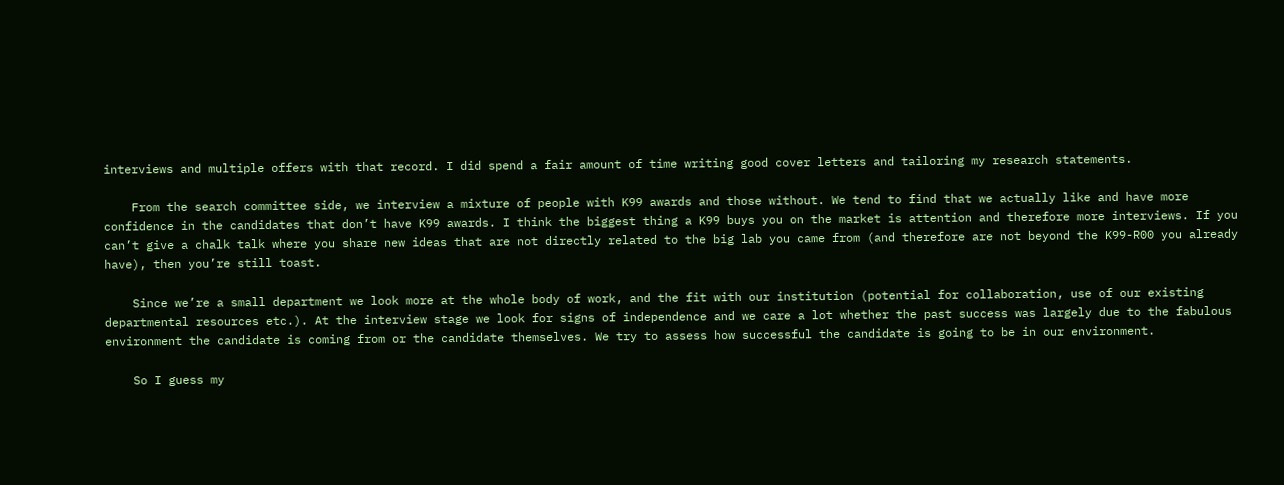interviews and multiple offers with that record. I did spend a fair amount of time writing good cover letters and tailoring my research statements.

    From the search committee side, we interview a mixture of people with K99 awards and those without. We tend to find that we actually like and have more confidence in the candidates that don’t have K99 awards. I think the biggest thing a K99 buys you on the market is attention and therefore more interviews. If you can’t give a chalk talk where you share new ideas that are not directly related to the big lab you came from (and therefore are not beyond the K99-R00 you already have), then you’re still toast.

    Since we’re a small department we look more at the whole body of work, and the fit with our institution (potential for collaboration, use of our existing departmental resources etc.). At the interview stage we look for signs of independence and we care a lot whether the past success was largely due to the fabulous environment the candidate is coming from or the candidate themselves. We try to assess how successful the candidate is going to be in our environment.

    So I guess my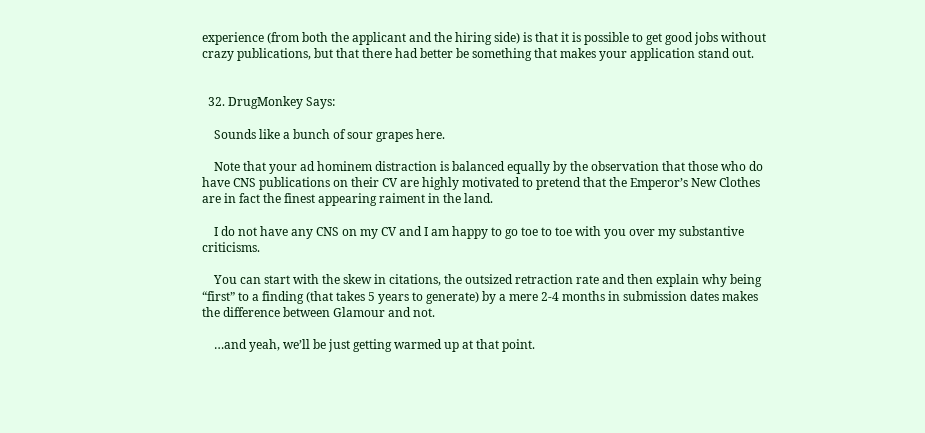experience (from both the applicant and the hiring side) is that it is possible to get good jobs without crazy publications, but that there had better be something that makes your application stand out.


  32. DrugMonkey Says:

    Sounds like a bunch of sour grapes here.

    Note that your ad hominem distraction is balanced equally by the observation that those who do have CNS publications on their CV are highly motivated to pretend that the Emperor’s New Clothes are in fact the finest appearing raiment in the land.

    I do not have any CNS on my CV and I am happy to go toe to toe with you over my substantive criticisms.

    You can start with the skew in citations, the outsized retraction rate and then explain why being “first” to a finding (that takes 5 years to generate) by a mere 2-4 months in submission dates makes the difference between Glamour and not.

    …and yeah, we’ll be just getting warmed up at that point.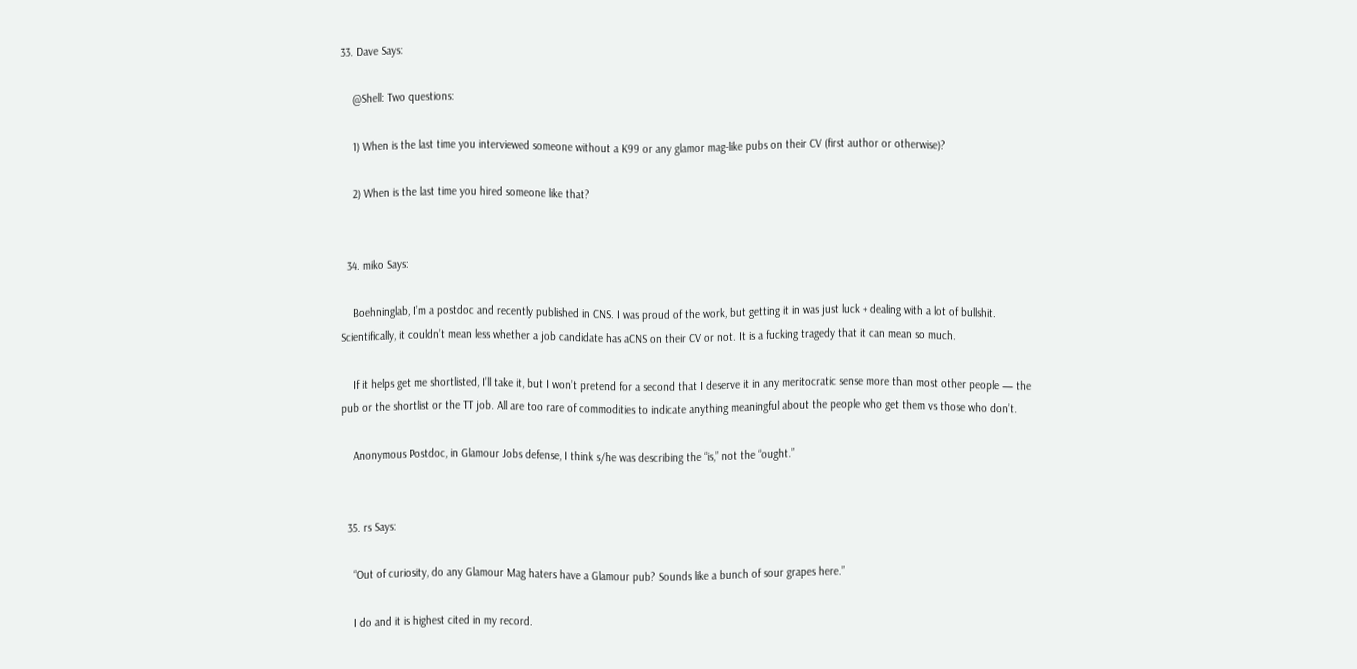33. Dave Says:

    @Shell: Two questions:

    1) When is the last time you interviewed someone without a K99 or any glamor mag-like pubs on their CV (first author or otherwise)?

    2) When is the last time you hired someone like that?


  34. miko Says:

    Boehninglab, I’m a postdoc and recently published in CNS. I was proud of the work, but getting it in was just luck + dealing with a lot of bullshit. Scientifically, it couldn’t mean less whether a job candidate has aCNS on their CV or not. It is a fucking tragedy that it can mean so much.

    If it helps get me shortlisted, I’ll take it, but I won’t pretend for a second that I deserve it in any meritocratic sense more than most other people — the pub or the shortlist or the TT job. All are too rare of commodities to indicate anything meaningful about the people who get them vs those who don’t.

    Anonymous Postdoc, in Glamour Jobs defense, I think s/he was describing the “is,” not the “ought.”


  35. rs Says:

    “Out of curiosity, do any Glamour Mag haters have a Glamour pub? Sounds like a bunch of sour grapes here.”

    I do and it is highest cited in my record.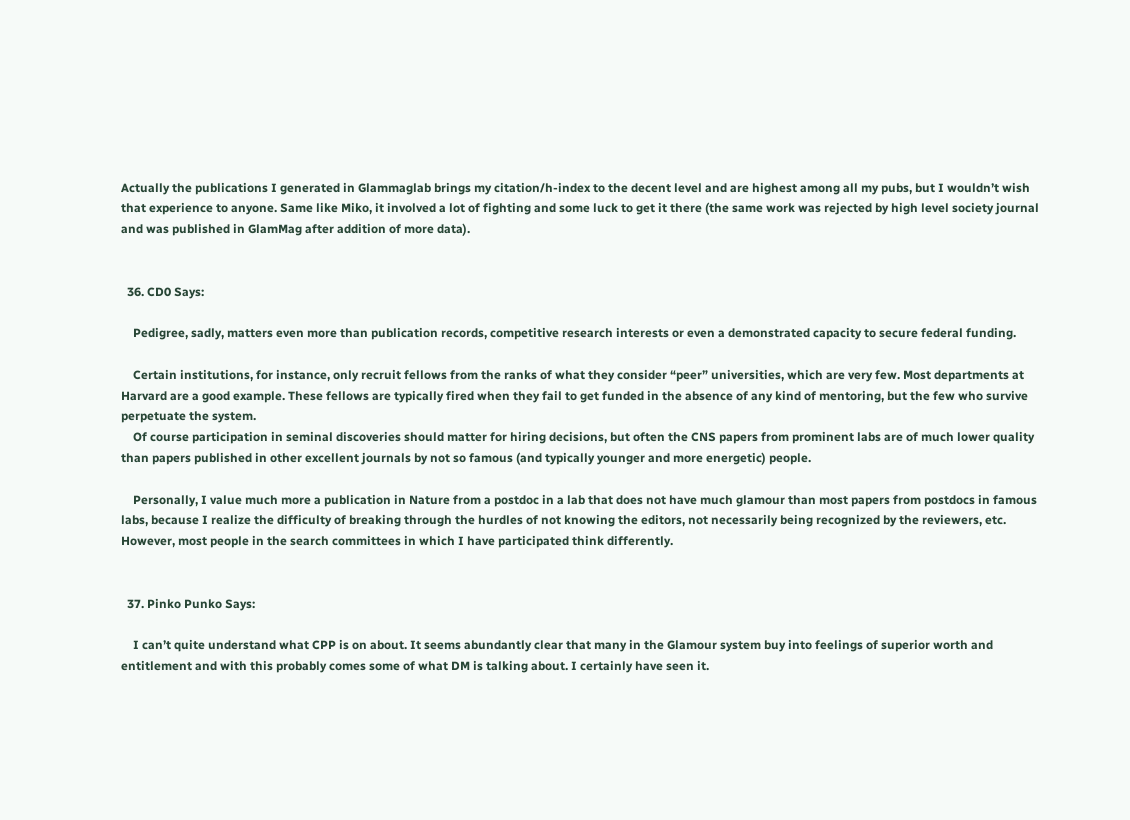Actually the publications I generated in Glammaglab brings my citation/h-index to the decent level and are highest among all my pubs, but I wouldn’t wish that experience to anyone. Same like Miko, it involved a lot of fighting and some luck to get it there (the same work was rejected by high level society journal and was published in GlamMag after addition of more data).


  36. CD0 Says:

    Pedigree, sadly, matters even more than publication records, competitive research interests or even a demonstrated capacity to secure federal funding.

    Certain institutions, for instance, only recruit fellows from the ranks of what they consider “peer” universities, which are very few. Most departments at Harvard are a good example. These fellows are typically fired when they fail to get funded in the absence of any kind of mentoring, but the few who survive perpetuate the system.
    Of course participation in seminal discoveries should matter for hiring decisions, but often the CNS papers from prominent labs are of much lower quality than papers published in other excellent journals by not so famous (and typically younger and more energetic) people.

    Personally, I value much more a publication in Nature from a postdoc in a lab that does not have much glamour than most papers from postdocs in famous labs, because I realize the difficulty of breaking through the hurdles of not knowing the editors, not necessarily being recognized by the reviewers, etc. However, most people in the search committees in which I have participated think differently.


  37. Pinko Punko Says:

    I can’t quite understand what CPP is on about. It seems abundantly clear that many in the Glamour system buy into feelings of superior worth and entitlement and with this probably comes some of what DM is talking about. I certainly have seen it.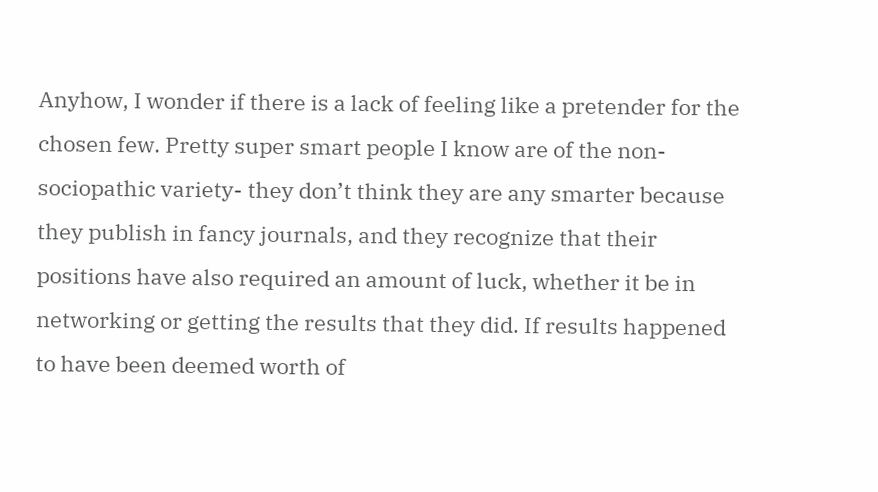Anyhow, I wonder if there is a lack of feeling like a pretender for the chosen few. Pretty super smart people I know are of the non-sociopathic variety- they don’t think they are any smarter because they publish in fancy journals, and they recognize that their positions have also required an amount of luck, whether it be in networking or getting the results that they did. If results happened to have been deemed worth of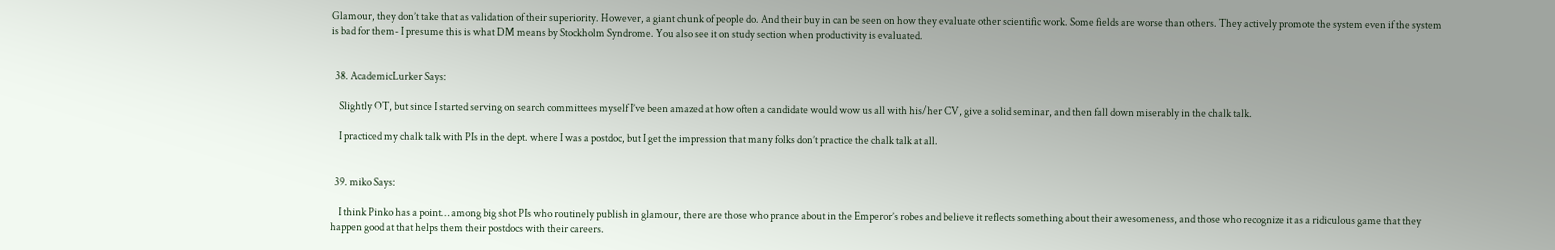Glamour, they don’t take that as validation of their superiority. However, a giant chunk of people do. And their buy in can be seen on how they evaluate other scientific work. Some fields are worse than others. They actively promote the system even if the system is bad for them- I presume this is what DM means by Stockholm Syndrome. You also see it on study section when productivity is evaluated.


  38. AcademicLurker Says:

    Slightly OT, but since I started serving on search committees myself I’ve been amazed at how often a candidate would wow us all with his/her CV, give a solid seminar, and then fall down miserably in the chalk talk.

    I practiced my chalk talk with PIs in the dept. where I was a postdoc, but I get the impression that many folks don’t practice the chalk talk at all.


  39. miko Says:

    I think Pinko has a point… among big shot PIs who routinely publish in glamour, there are those who prance about in the Emperor’s robes and believe it reflects something about their awesomeness, and those who recognize it as a ridiculous game that they happen good at that helps them their postdocs with their careers.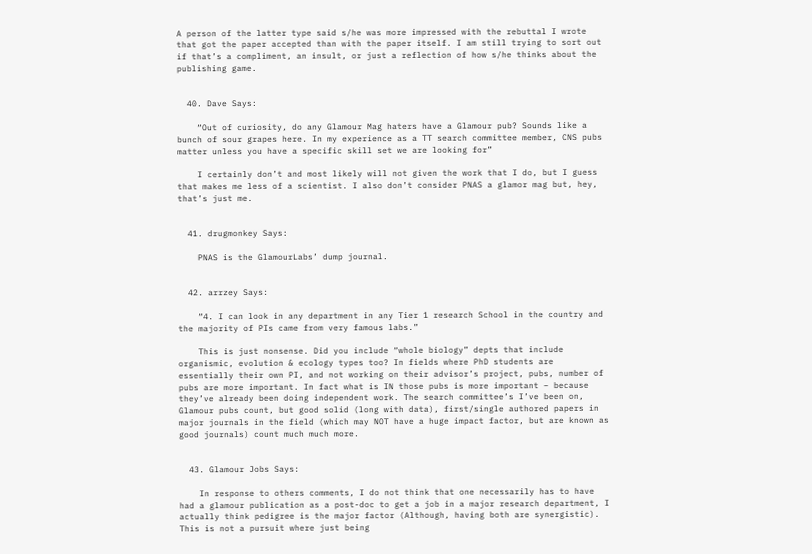A person of the latter type said s/he was more impressed with the rebuttal I wrote that got the paper accepted than with the paper itself. I am still trying to sort out if that’s a compliment, an insult, or just a reflection of how s/he thinks about the publishing game.


  40. Dave Says:

    “Out of curiosity, do any Glamour Mag haters have a Glamour pub? Sounds like a bunch of sour grapes here. In my experience as a TT search committee member, CNS pubs matter unless you have a specific skill set we are looking for”

    I certainly don’t and most likely will not given the work that I do, but I guess that makes me less of a scientist. I also don’t consider PNAS a glamor mag but, hey, that’s just me.


  41. drugmonkey Says:

    PNAS is the GlamourLabs’ dump journal.


  42. arrzey Says:

    “4. I can look in any department in any Tier 1 research School in the country and the majority of PIs came from very famous labs.”

    This is just nonsense. Did you include “whole biology” depts that include organismic, evolution & ecology types too? In fields where PhD students are essentially their own PI, and not working on their advisor’s project, pubs, number of pubs are more important. In fact what is IN those pubs is more important – because they’ve already been doing independent work. The search committee’s I’ve been on, Glamour pubs count, but good solid (long with data), first/single authored papers in major journals in the field (which may NOT have a huge impact factor, but are known as good journals) count much much more.


  43. Glamour Jobs Says:

    In response to others comments, I do not think that one necessarily has to have had a glamour publication as a post-doc to get a job in a major research department, I actually think pedigree is the major factor (Although, having both are synergistic). This is not a pursuit where just being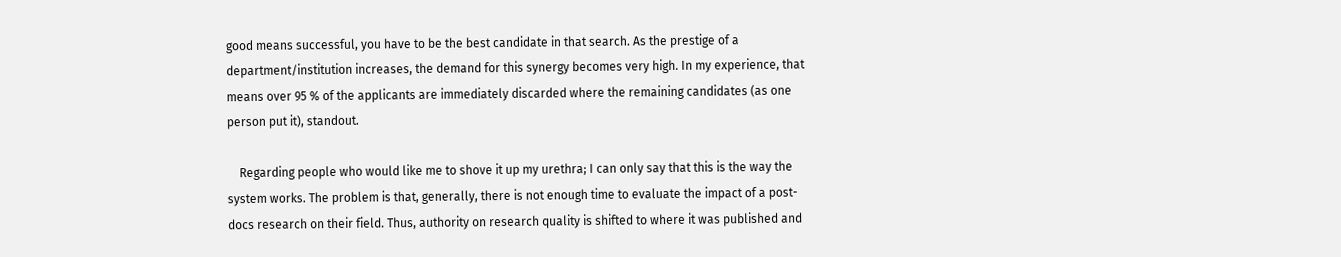good means successful, you have to be the best candidate in that search. As the prestige of a department/institution increases, the demand for this synergy becomes very high. In my experience, that means over 95 % of the applicants are immediately discarded where the remaining candidates (as one person put it), standout.

    Regarding people who would like me to shove it up my urethra; I can only say that this is the way the system works. The problem is that, generally, there is not enough time to evaluate the impact of a post-docs research on their field. Thus, authority on research quality is shifted to where it was published and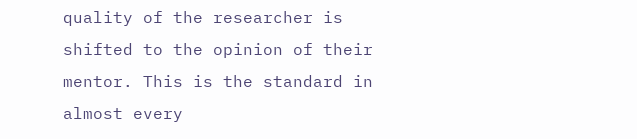quality of the researcher is shifted to the opinion of their mentor. This is the standard in almost every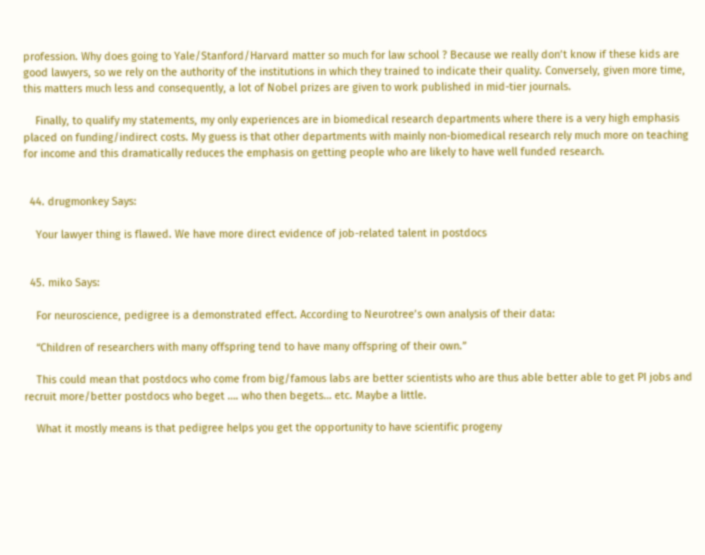profession. Why does going to Yale/Stanford/Harvard matter so much for law school ? Because we really don’t know if these kids are good lawyers, so we rely on the authority of the institutions in which they trained to indicate their quality. Conversely, given more time, this matters much less and consequently, a lot of Nobel prizes are given to work published in mid-tier journals.

    Finally, to qualify my statements, my only experiences are in biomedical research departments where there is a very high emphasis placed on funding/indirect costs. My guess is that other departments with mainly non-biomedical research rely much more on teaching for income and this dramatically reduces the emphasis on getting people who are likely to have well funded research.


  44. drugmonkey Says:

    Your lawyer thing is flawed. We have more direct evidence of job-related talent in postdocs


  45. miko Says:

    For neuroscience, pedigree is a demonstrated effect. According to Neurotree’s own analysis of their data:

    “Children of researchers with many offspring tend to have many offspring of their own.”

    This could mean that postdocs who come from big/famous labs are better scientists who are thus able better able to get PI jobs and recruit more/better postdocs who beget …. who then begets… etc. Maybe a little.

    What it mostly means is that pedigree helps you get the opportunity to have scientific progeny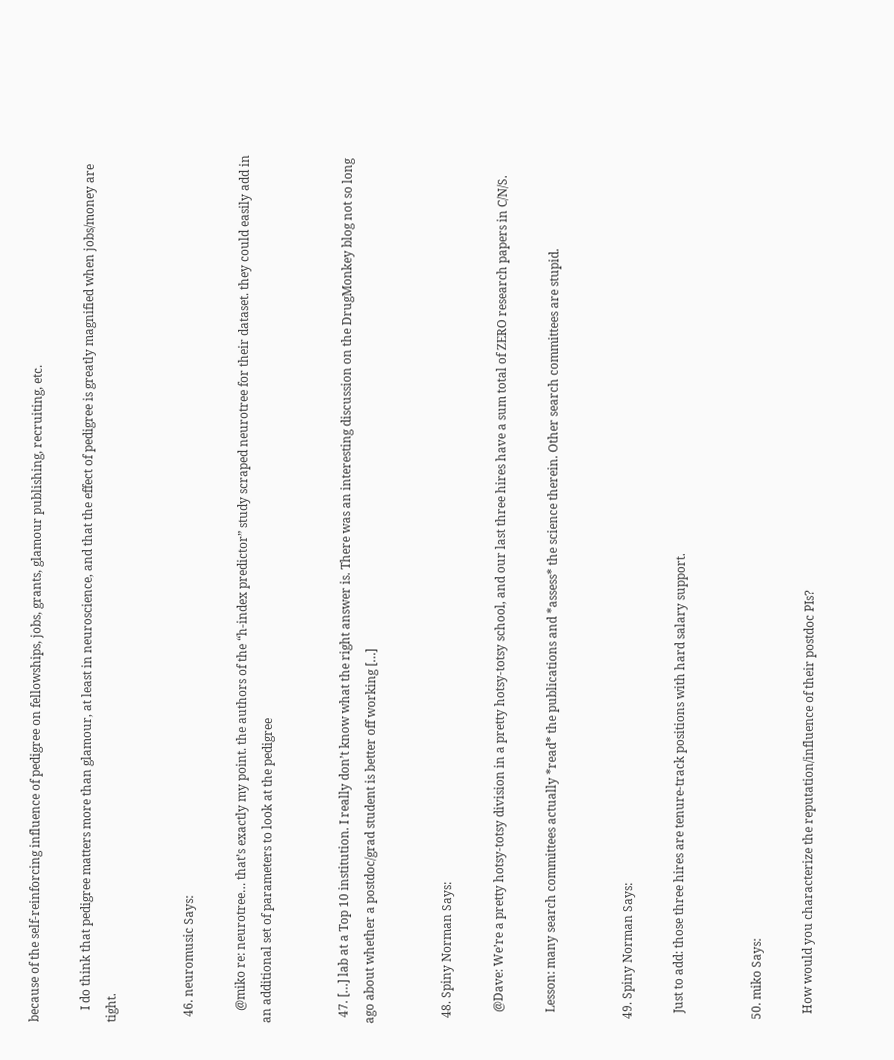because of the self-reinforcing influence of pedigree on fellowships, jobs, grants, glamour publishing, recruiting, etc.

    I do think that pedigree matters more than glamour, at least in neuroscience, and that the effect of pedigree is greatly magnified when jobs/money are tight.


  46. neuromusic Says:

    @miko re: neurotree… that’s exactly my point. the authors of the “h-index predictor” study scraped neurotree for their dataset. they could easily add in an additional set of parameters to look at the pedigree


  47. […] lab at a Top 10 institution. I really don’t know what the right answer is. There was an interesting discussion on the DrugMonkey blog not so long ago about whether a postdoc/grad student is better off working […]


  48. Spiny Norman Says:

    @Dave: We’re a pretty hotsy-totsy division in a pretty hotsy-totsy school, and our last three hires have a sum total of ZERO research papers in C/N/S.

    Lesson: many search committees actually *read* the publications and *assess* the science therein. Other search committees are stupid.


  49. Spiny Norman Says:

    Just to add: those three hires are tenure-track positions with hard salary support.


  50. miko Says:

    How would you characterize the reputation/influence of their postdoc PIs?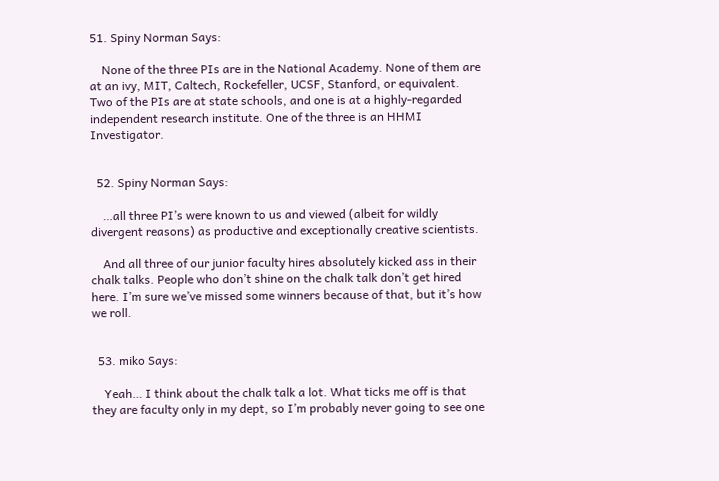51. Spiny Norman Says:

    None of the three PIs are in the National Academy. None of them are at an ivy, MIT, Caltech, Rockefeller, UCSF, Stanford, or equivalent. Two of the PIs are at state schools, and one is at a highly-regarded independent research institute. One of the three is an HHMI Investigator.


  52. Spiny Norman Says:

    …all three PI’s were known to us and viewed (albeit for wildly divergent reasons) as productive and exceptionally creative scientists.

    And all three of our junior faculty hires absolutely kicked ass in their chalk talks. People who don’t shine on the chalk talk don’t get hired here. I’m sure we’ve missed some winners because of that, but it’s how we roll.


  53. miko Says:

    Yeah… I think about the chalk talk a lot. What ticks me off is that they are faculty only in my dept, so I’m probably never going to see one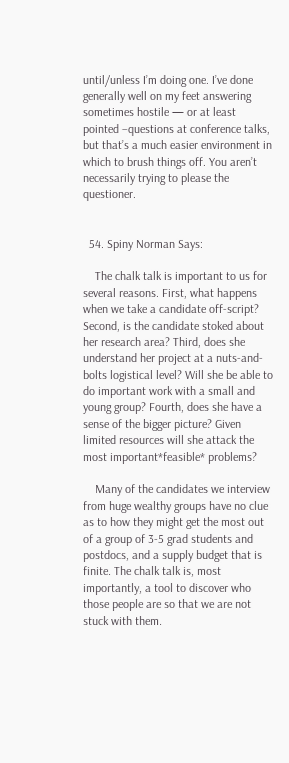until/unless I’m doing one. I’ve done generally well on my feet answering sometimes hostile — or at least pointed –questions at conference talks, but that’s a much easier environment in which to brush things off. You aren’t necessarily trying to please the questioner.


  54. Spiny Norman Says:

    The chalk talk is important to us for several reasons. First, what happens when we take a candidate off-script? Second, is the candidate stoked about her research area? Third, does she understand her project at a nuts-and-bolts logistical level? Will she be able to do important work with a small and young group? Fourth, does she have a sense of the bigger picture? Given limited resources will she attack the most important*feasible* problems?

    Many of the candidates we interview from huge wealthy groups have no clue as to how they might get the most out of a group of 3-5 grad students and postdocs, and a supply budget that is finite. The chalk talk is, most importantly, a tool to discover who those people are so that we are not stuck with them.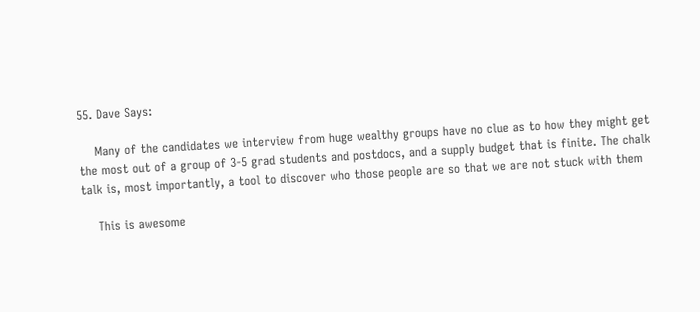55. Dave Says:

    Many of the candidates we interview from huge wealthy groups have no clue as to how they might get the most out of a group of 3-5 grad students and postdocs, and a supply budget that is finite. The chalk talk is, most importantly, a tool to discover who those people are so that we are not stuck with them

    This is awesome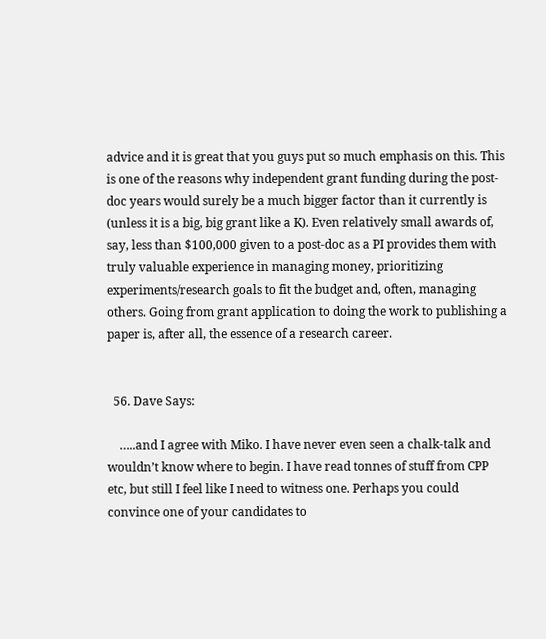advice and it is great that you guys put so much emphasis on this. This is one of the reasons why independent grant funding during the post-doc years would surely be a much bigger factor than it currently is (unless it is a big, big grant like a K). Even relatively small awards of, say, less than $100,000 given to a post-doc as a PI provides them with truly valuable experience in managing money, prioritizing experiments/research goals to fit the budget and, often, managing others. Going from grant application to doing the work to publishing a paper is, after all, the essence of a research career.


  56. Dave Says:

    …..and I agree with Miko. I have never even seen a chalk-talk and wouldn’t know where to begin. I have read tonnes of stuff from CPP etc, but still I feel like I need to witness one. Perhaps you could convince one of your candidates to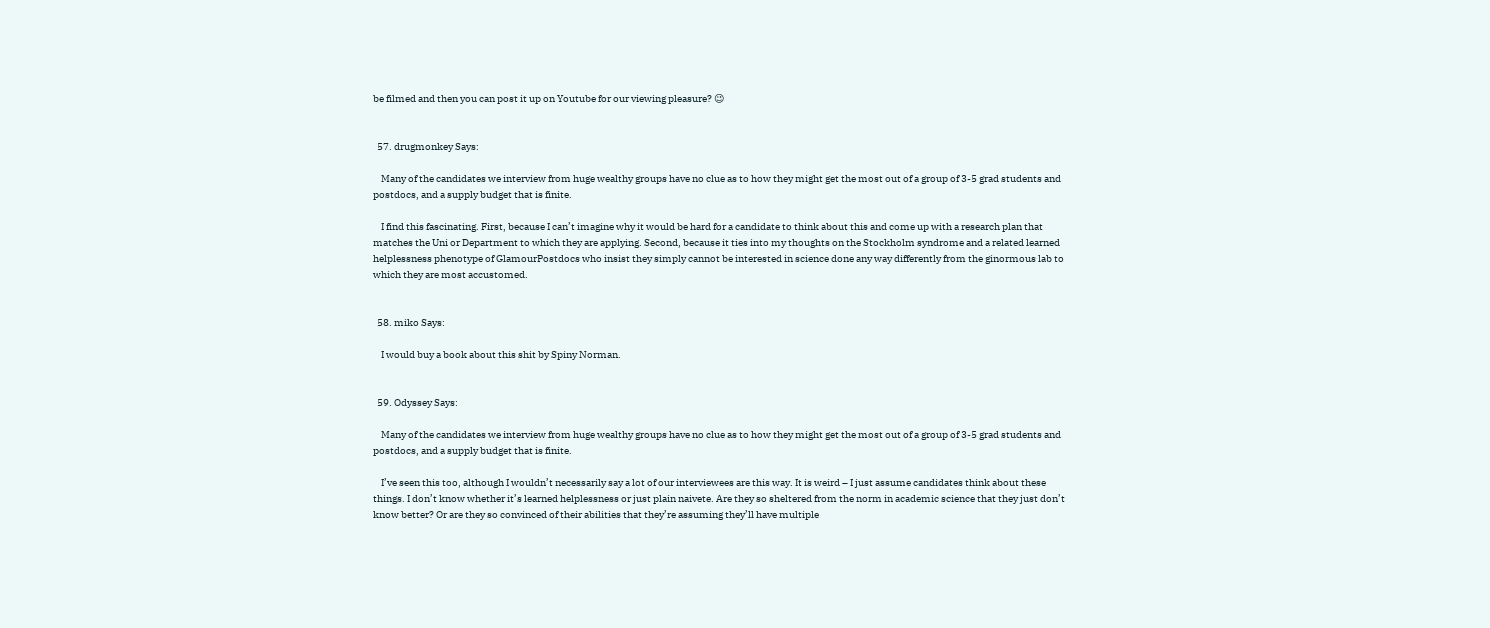be filmed and then you can post it up on Youtube for our viewing pleasure? 😉


  57. drugmonkey Says:

    Many of the candidates we interview from huge wealthy groups have no clue as to how they might get the most out of a group of 3-5 grad students and postdocs, and a supply budget that is finite.

    I find this fascinating. First, because I can’t imagine why it would be hard for a candidate to think about this and come up with a research plan that matches the Uni or Department to which they are applying. Second, because it ties into my thoughts on the Stockholm syndrome and a related learned helplessness phenotype of GlamourPostdocs who insist they simply cannot be interested in science done any way differently from the ginormous lab to which they are most accustomed.


  58. miko Says:

    I would buy a book about this shit by Spiny Norman.


  59. Odyssey Says:

    Many of the candidates we interview from huge wealthy groups have no clue as to how they might get the most out of a group of 3-5 grad students and postdocs, and a supply budget that is finite.

    I’ve seen this too, although I wouldn’t necessarily say a lot of our interviewees are this way. It is weird – I just assume candidates think about these things. I don’t know whether it’s learned helplessness or just plain naivete. Are they so sheltered from the norm in academic science that they just don’t know better? Or are they so convinced of their abilities that they’re assuming they’ll have multiple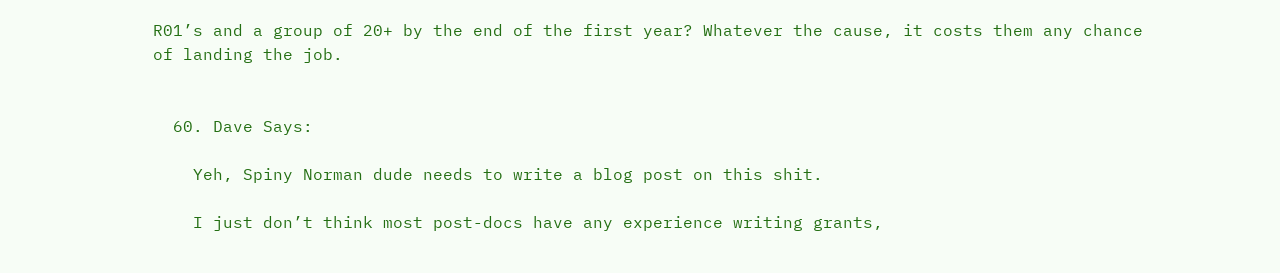R01’s and a group of 20+ by the end of the first year? Whatever the cause, it costs them any chance of landing the job.


  60. Dave Says:

    Yeh, Spiny Norman dude needs to write a blog post on this shit.

    I just don’t think most post-docs have any experience writing grants,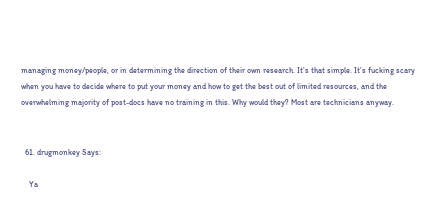managing money/people, or in determining the direction of their own research. It’s that simple. It’s fucking scary when you have to decide where to put your money and how to get the best out of limited resources, and the overwhelming majority of post-docs have no training in this. Why would they? Most are technicians anyway.


  61. drugmonkey Says:

    Ya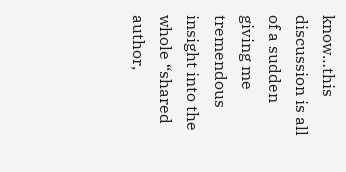know…this discussion is all of a sudden giving me tremendous insight into the whole “shared author,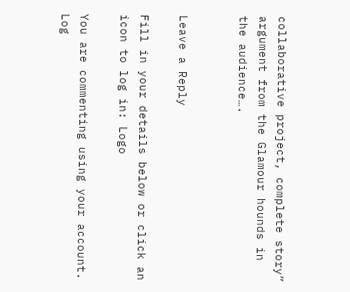collaborative project, complete story” argument from the Glamour hounds in the audience….


Leave a Reply

Fill in your details below or click an icon to log in: Logo

You are commenting using your account. Log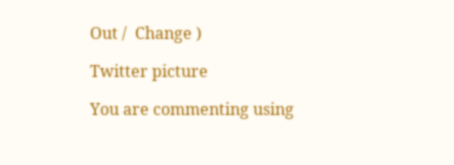Out /  Change )

Twitter picture

You are commenting using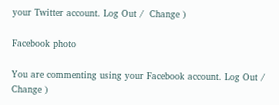your Twitter account. Log Out /  Change )

Facebook photo

You are commenting using your Facebook account. Log Out /  Change )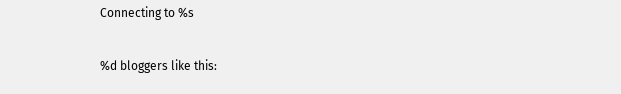Connecting to %s

%d bloggers like this: